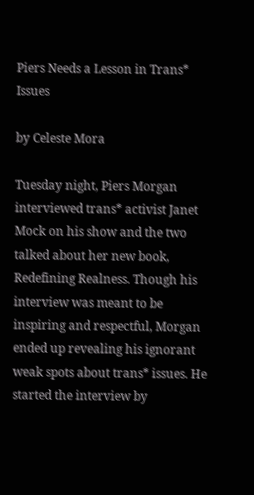Piers Needs a Lesson in Trans* Issues

by Celeste Mora

Tuesday night, Piers Morgan interviewed trans* activist Janet Mock on his show and the two talked about her new book, Redefining Realness. Though his interview was meant to be inspiring and respectful, Morgan ended up revealing his ignorant weak spots about trans* issues. He started the interview by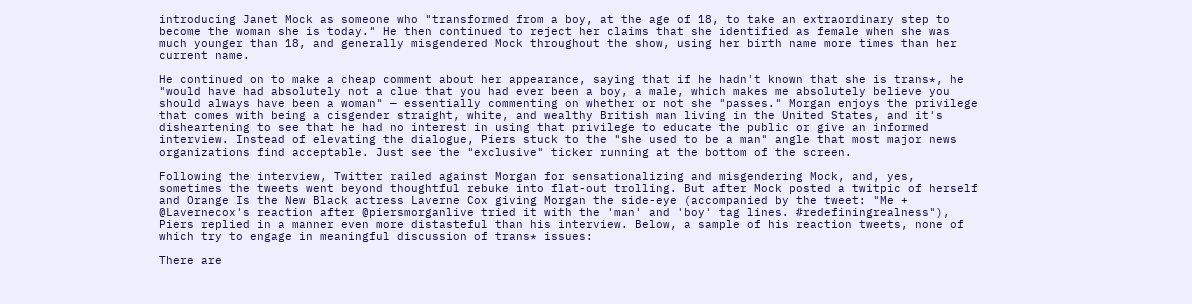introducing Janet Mock as someone who "transformed from a boy, at the age of 18, to take an extraordinary step to become the woman she is today." He then continued to reject her claims that she identified as female when she was much younger than 18, and generally misgendered Mock throughout the show, using her birth name more times than her current name.

He continued on to make a cheap comment about her appearance, saying that if he hadn't known that she is trans*, he "would have had absolutely not a clue that you had ever been a boy, a male, which makes me absolutely believe you should always have been a woman" — essentially commenting on whether or not she "passes." Morgan enjoys the privilege that comes with being a cisgender straight, white, and wealthy British man living in the United States, and it's disheartening to see that he had no interest in using that privilege to educate the public or give an informed interview. Instead of elevating the dialogue, Piers stuck to the "she used to be a man" angle that most major news organizations find acceptable. Just see the "exclusive" ticker running at the bottom of the screen.

Following the interview, Twitter railed against Morgan for sensationalizing and misgendering Mock, and, yes, sometimes the tweets went beyond thoughtful rebuke into flat-out trolling. But after Mock posted a twitpic of herself and Orange Is the New Black actress Laverne Cox giving Morgan the side-eye (accompanied by the tweet: "Me + @Lavernecox's reaction after @piersmorganlive tried it with the 'man' and 'boy' tag lines. #redefiningrealness"), Piers replied in a manner even more distasteful than his interview. Below, a sample of his reaction tweets, none of which try to engage in meaningful discussion of trans* issues:

There are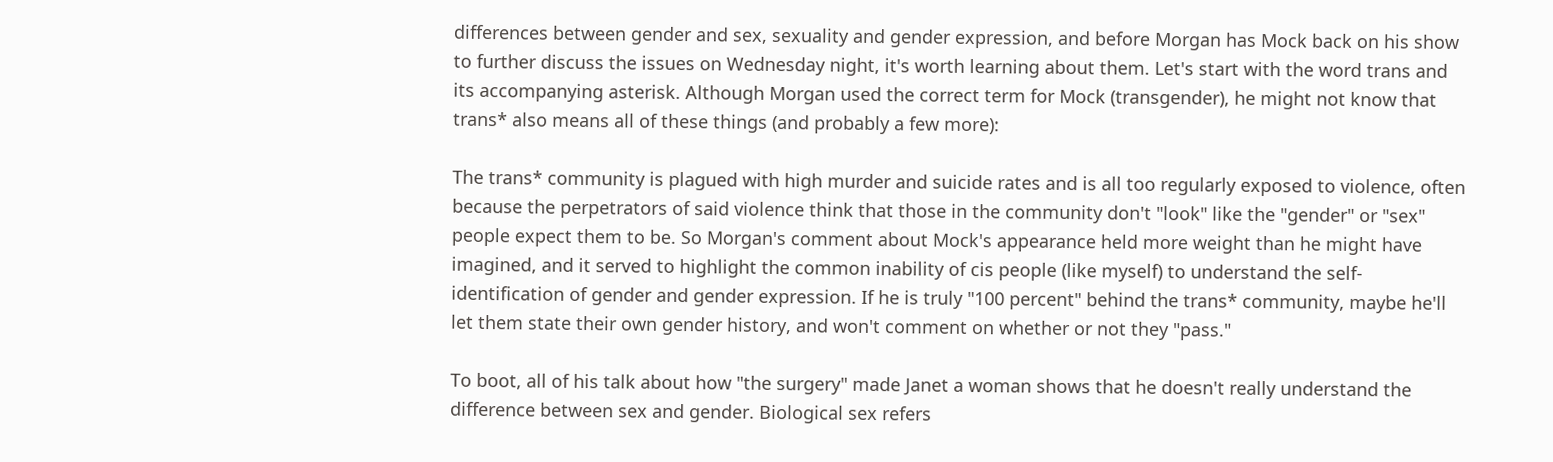differences between gender and sex, sexuality and gender expression, and before Morgan has Mock back on his show to further discuss the issues on Wednesday night, it's worth learning about them. Let's start with the word trans and its accompanying asterisk. Although Morgan used the correct term for Mock (transgender), he might not know that trans* also means all of these things (and probably a few more):

The trans* community is plagued with high murder and suicide rates and is all too regularly exposed to violence, often because the perpetrators of said violence think that those in the community don't "look" like the "gender" or "sex" people expect them to be. So Morgan's comment about Mock's appearance held more weight than he might have imagined, and it served to highlight the common inability of cis people (like myself) to understand the self-identification of gender and gender expression. If he is truly "100 percent" behind the trans* community, maybe he'll let them state their own gender history, and won't comment on whether or not they "pass."

To boot, all of his talk about how "the surgery" made Janet a woman shows that he doesn't really understand the difference between sex and gender. Biological sex refers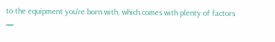to the equipment you're born with, which comes with plenty of factors —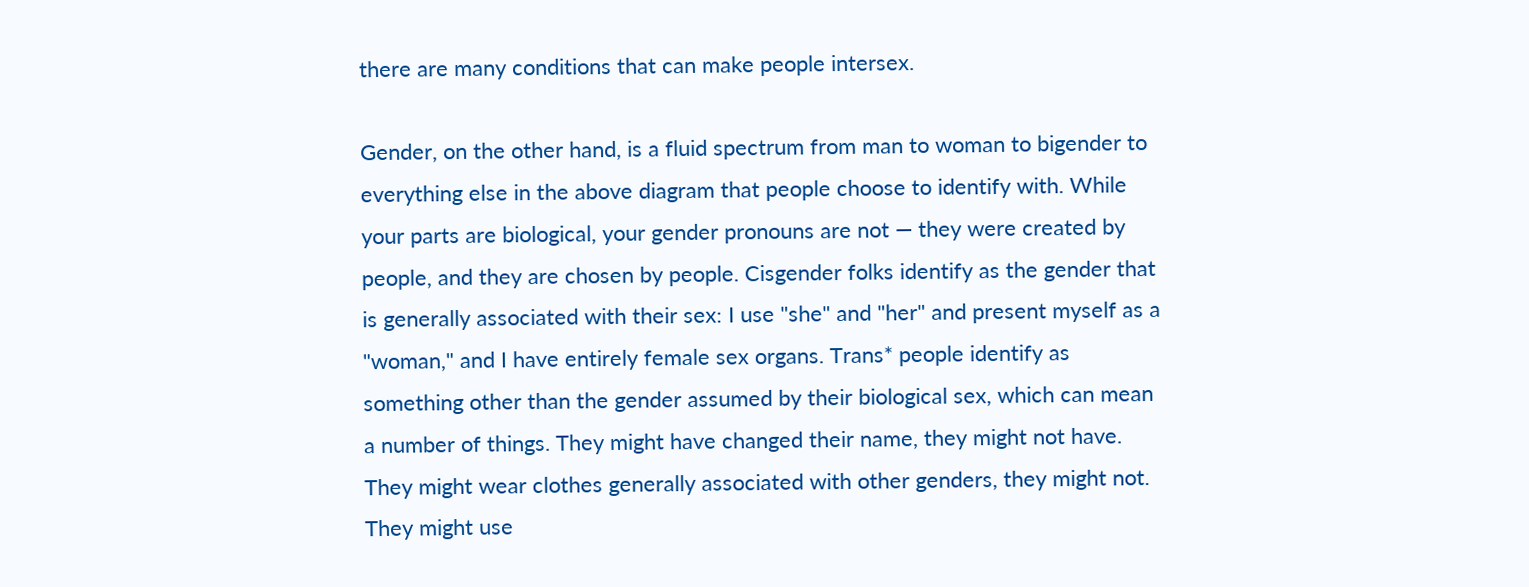there are many conditions that can make people intersex.

Gender, on the other hand, is a fluid spectrum from man to woman to bigender to everything else in the above diagram that people choose to identify with. While your parts are biological, your gender pronouns are not — they were created by people, and they are chosen by people. Cisgender folks identify as the gender that is generally associated with their sex: I use "she" and "her" and present myself as a "woman," and I have entirely female sex organs. Trans* people identify as something other than the gender assumed by their biological sex, which can mean a number of things. They might have changed their name, they might not have. They might wear clothes generally associated with other genders, they might not. They might use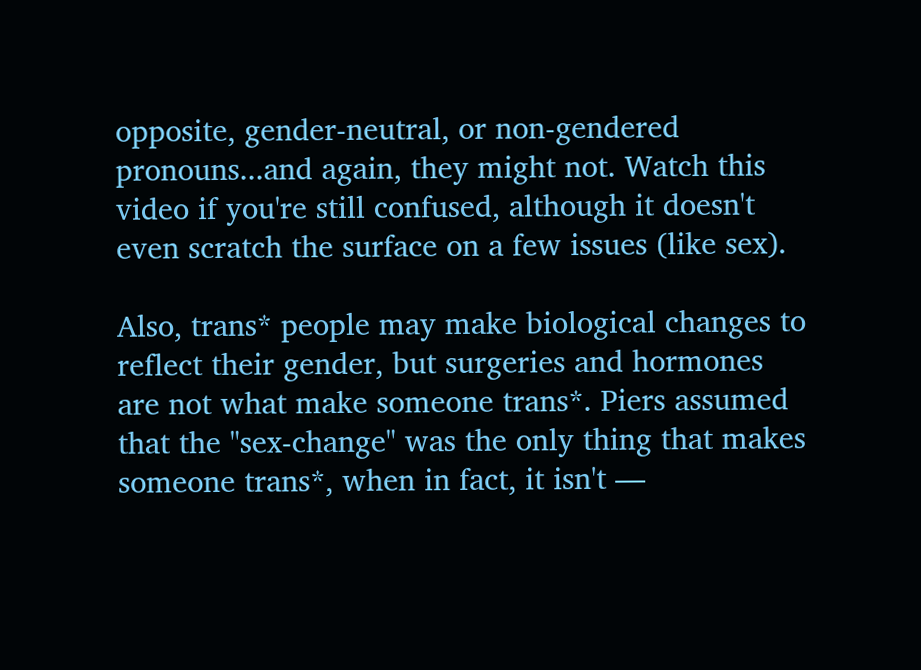opposite, gender-neutral, or non-gendered pronouns...and again, they might not. Watch this video if you're still confused, although it doesn't even scratch the surface on a few issues (like sex).

Also, trans* people may make biological changes to reflect their gender, but surgeries and hormones are not what make someone trans*. Piers assumed that the "sex-change" was the only thing that makes someone trans*, when in fact, it isn't —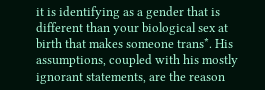it is identifying as a gender that is different than your biological sex at birth that makes someone trans*. His assumptions, coupled with his mostly ignorant statements, are the reason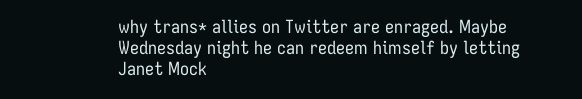why trans* allies on Twitter are enraged. Maybe Wednesday night he can redeem himself by letting Janet Mock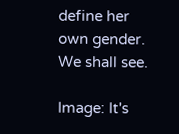define her own gender. We shall see.

Image: It's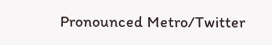Pronounced Metro/Twitter